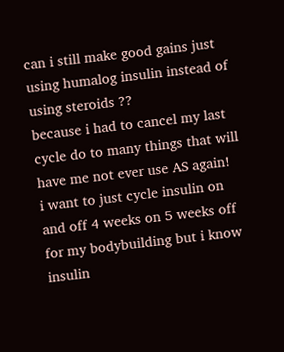can i still make good gains just using humalog insulin instead of using steroids ??
because i had to cancel my last cycle do to many things that will have me not ever use AS again!
i want to just cycle insulin on and off 4 weeks on 5 weeks off for my bodybuilding but i know insulin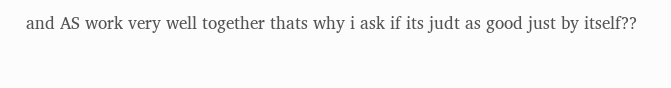and AS work very well together thats why i ask if its judt as good just by itself??